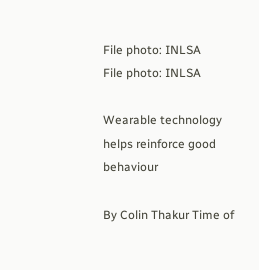File photo: INLSA
File photo: INLSA

Wearable technology helps reinforce good behaviour

By Colin Thakur Time of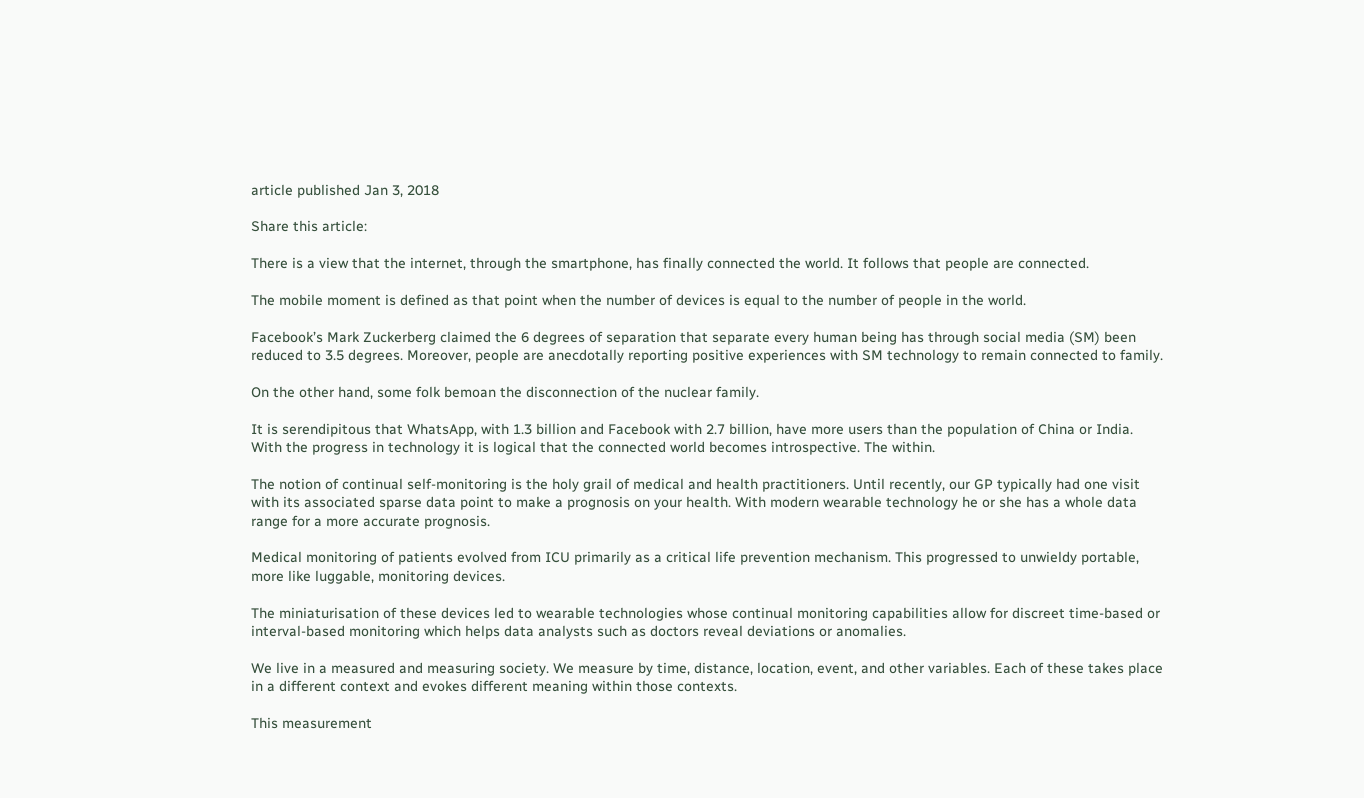article published Jan 3, 2018

Share this article:

There is a view that the internet, through the smartphone, has finally connected the world. It follows that people are connected.

The mobile moment is defined as that point when the number of devices is equal to the number of people in the world.

Facebook’s Mark Zuckerberg claimed the 6 degrees of separation that separate every human being has through social media (SM) been reduced to 3.5 degrees. Moreover, people are anecdotally reporting positive experiences with SM technology to remain connected to family.

On the other hand, some folk bemoan the disconnection of the nuclear family.

It is serendipitous that WhatsApp, with 1.3 billion and Facebook with 2.7 billion, have more users than the population of China or India. With the progress in technology it is logical that the connected world becomes introspective. The within.

The notion of continual self-monitoring is the holy grail of medical and health practitioners. Until recently, our GP typically had one visit with its associated sparse data point to make a prognosis on your health. With modern wearable technology he or she has a whole data range for a more accurate prognosis.

Medical monitoring of patients evolved from ICU primarily as a critical life prevention mechanism. This progressed to unwieldy portable, more like luggable, monitoring devices.

The miniaturisation of these devices led to wearable technologies whose continual monitoring capabilities allow for discreet time-based or interval-based monitoring which helps data analysts such as doctors reveal deviations or anomalies.

We live in a measured and measuring society. We measure by time, distance, location, event, and other variables. Each of these takes place in a different context and evokes different meaning within those contexts.

This measurement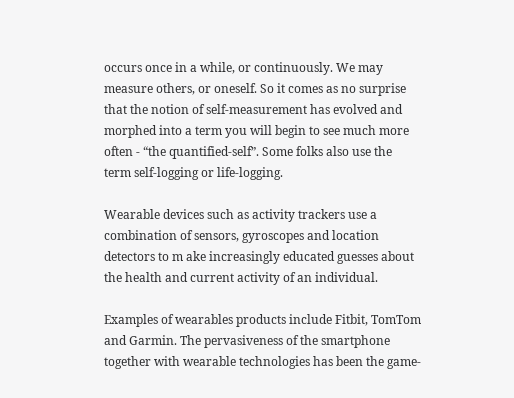occurs once in a while, or continuously. We may measure others, or oneself. So it comes as no surprise that the notion of self-measurement has evolved and morphed into a term you will begin to see much more often - “the quantified-self”. Some folks also use the term self-logging or life-logging.

Wearable devices such as activity trackers use a combination of sensors, gyroscopes and location detectors to m ake increasingly educated guesses about the health and current activity of an individual.

Examples of wearables products include Fitbit, TomTom and Garmin. The pervasiveness of the smartphone together with wearable technologies has been the game-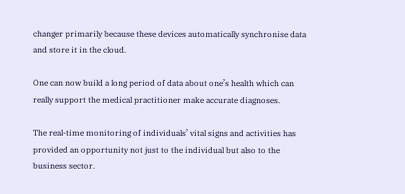changer primarily because these devices automatically synchronise data and store it in the cloud.

One can now build a long period of data about one’s health which can really support the medical practitioner make accurate diagnoses.

The real-time monitoring of individuals’ vital signs and activities has provided an opportunity not just to the individual but also to the business sector.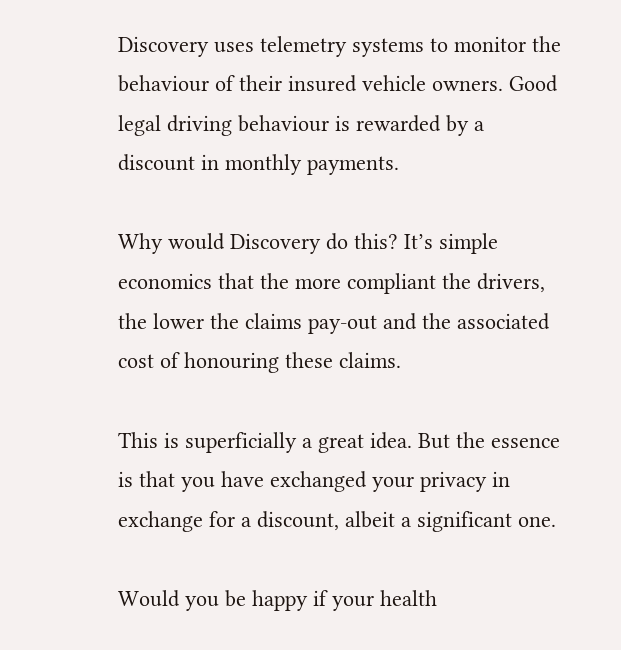Discovery uses telemetry systems to monitor the behaviour of their insured vehicle owners. Good legal driving behaviour is rewarded by a discount in monthly payments.

Why would Discovery do this? It’s simple economics that the more compliant the drivers, the lower the claims pay-out and the associated cost of honouring these claims.

This is superficially a great idea. But the essence is that you have exchanged your privacy in exchange for a discount, albeit a significant one.

Would you be happy if your health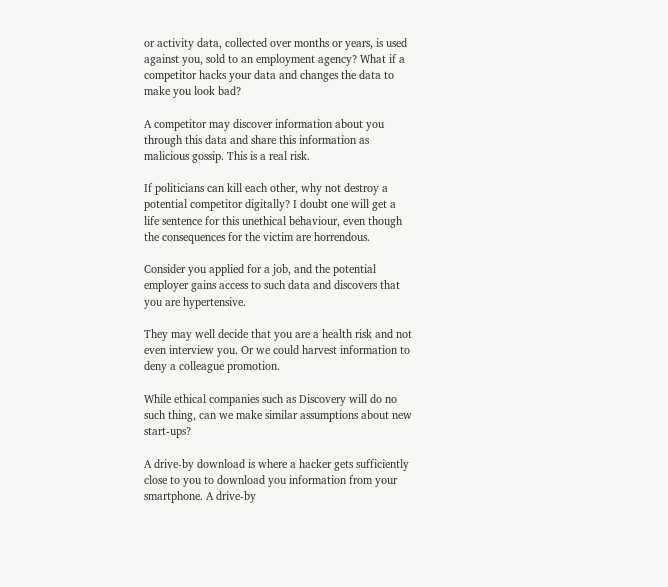or activity data, collected over months or years, is used against you, sold to an employment agency? What if a competitor hacks your data and changes the data to make you look bad?

A competitor may discover information about you through this data and share this information as malicious gossip. This is a real risk.

If politicians can kill each other, why not destroy a potential competitor digitally? I doubt one will get a life sentence for this unethical behaviour, even though the consequences for the victim are horrendous.

Consider you applied for a job, and the potential employer gains access to such data and discovers that you are hypertensive.

They may well decide that you are a health risk and not even interview you. Or we could harvest information to deny a colleague promotion.

While ethical companies such as Discovery will do no such thing, can we make similar assumptions about new start-ups?

A drive-by download is where a hacker gets sufficiently close to you to download you information from your smartphone. A drive-by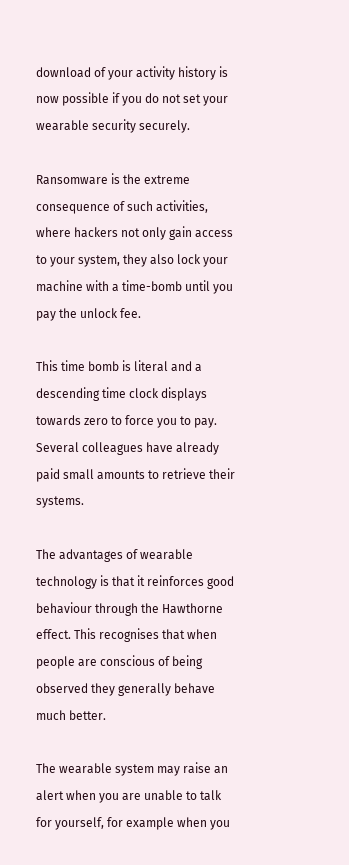download of your activity history is now possible if you do not set your wearable security securely.

Ransomware is the extreme consequence of such activities, where hackers not only gain access to your system, they also lock your machine with a time-bomb until you pay the unlock fee.

This time bomb is literal and a descending time clock displays towards zero to force you to pay. Several colleagues have already paid small amounts to retrieve their systems.

The advantages of wearable technology is that it reinforces good behaviour through the Hawthorne effect. This recognises that when people are conscious of being observed they generally behave much better.

The wearable system may raise an alert when you are unable to talk for yourself, for example when you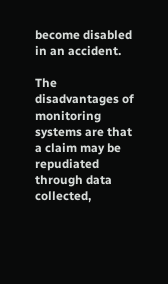become disabled in an accident.

The disadvantages of monitoring systems are that a claim may be repudiated through data collected,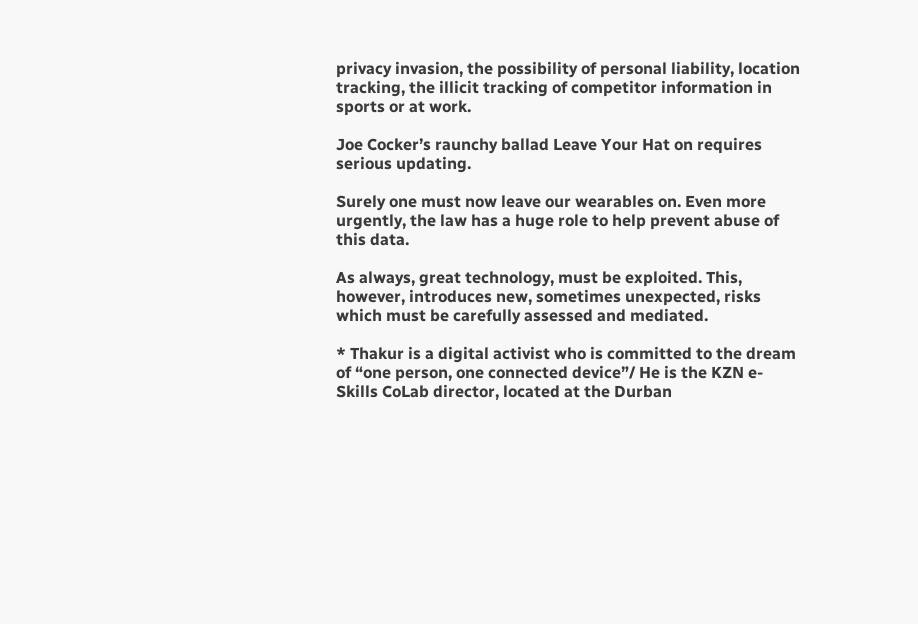privacy invasion, the possibility of personal liability, location tracking, the illicit tracking of competitor information in sports or at work.

Joe Cocker’s raunchy ballad Leave Your Hat on requires serious updating.

Surely one must now leave our wearables on. Even more urgently, the law has a huge role to help prevent abuse of this data.

As always, great technology, must be exploited. This, however, introduces new, sometimes unexpected, risks which must be carefully assessed and mediated.

* Thakur is a digital activist who is committed to the dream of “one person, one connected device”/ He is the KZN e-Skills CoLab director, located at the Durban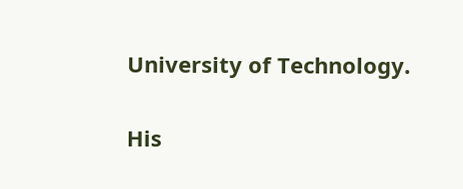University of Technology.

His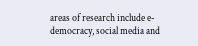areas of research include e-democracy, social media and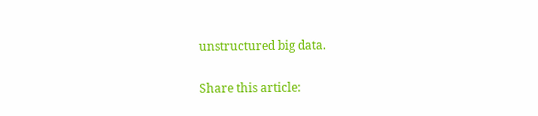unstructured big data.

Share this article: